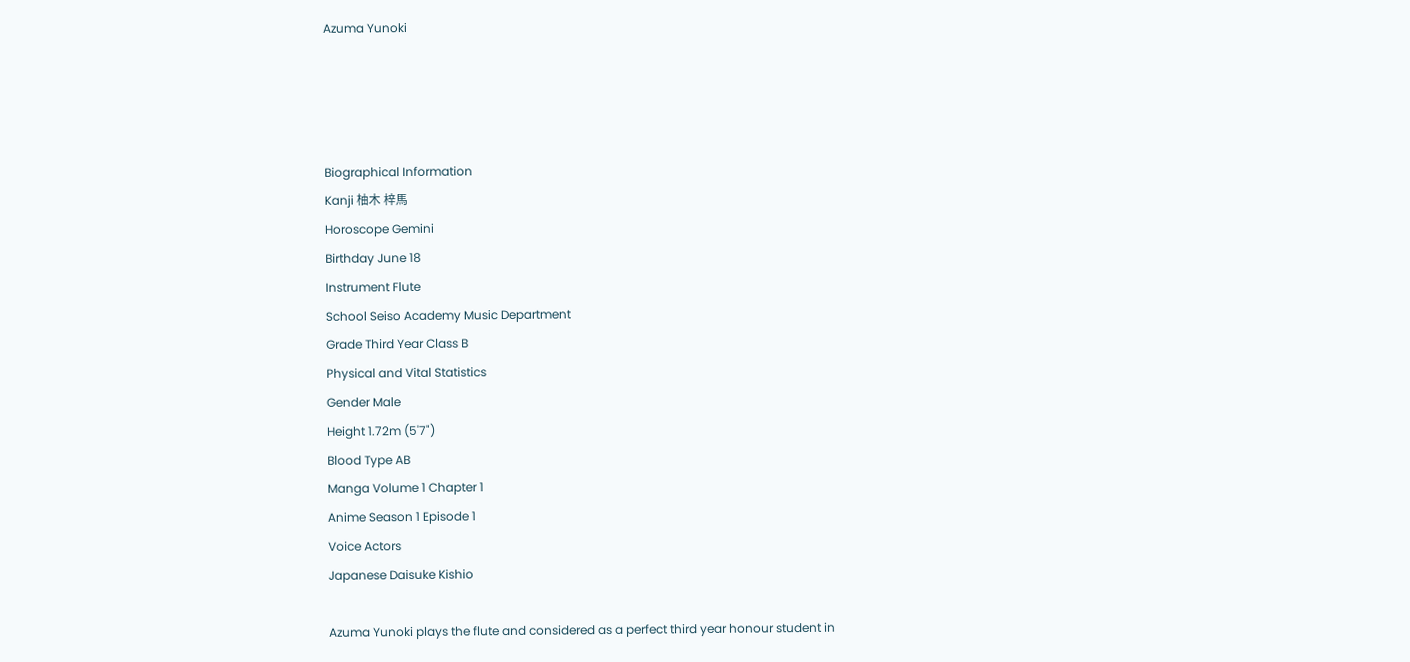Azuma Yunoki




Biographical Information
Kanji 柚木 梓馬
Horoscope Gemini
Birthday June 18
Instrument Flute
School Seiso Academy Music Department
Grade Third Year Class B
Physical and Vital Statistics
Gender Male
Height 1.72m (5'7")
Blood Type AB
Manga Volume 1 Chapter 1
Anime Season 1 Episode 1
Voice Actors
Japanese Daisuke Kishio

Azuma Yunoki plays the flute and considered as a perfect third year honour student in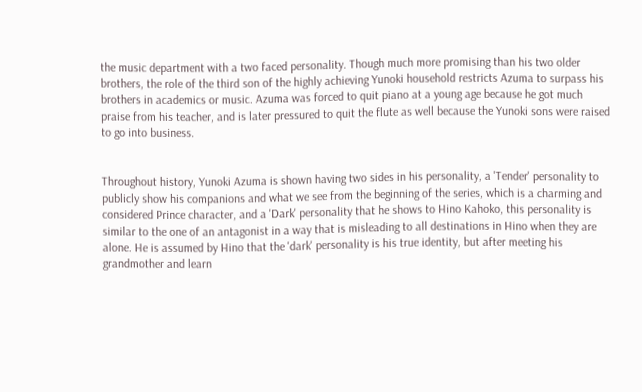the music department with a two faced personality. Though much more promising than his two older brothers, the role of the third son of the highly achieving Yunoki household restricts Azuma to surpass his brothers in academics or music. Azuma was forced to quit piano at a young age because he got much praise from his teacher, and is later pressured to quit the flute as well because the Yunoki sons were raised to go into business.


Throughout history, Yunoki Azuma is shown having two sides in his personality, a 'Tender' personality to publicly show his companions and what we see from the beginning of the series, which is a charming and considered Prince character, and a 'Dark' personality that he shows to Hino Kahoko, this personality is similar to the one of an antagonist in a way that is misleading to all destinations in Hino when they are alone. He is assumed by Hino that the 'dark' personality is his true identity, but after meeting his grandmother and learn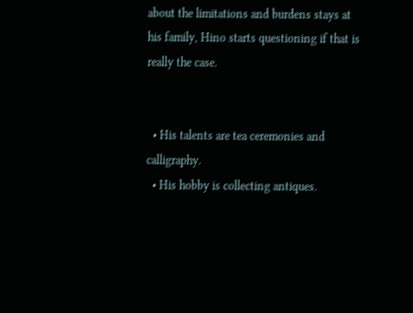about the limitations and burdens stays at his family, Hino starts questioning if that is really the case.


  • His talents are tea ceremonies and calligraphy.
  • His hobby is collecting antiques.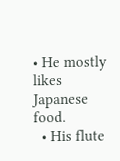• He mostly likes Japanese food.
  • His flute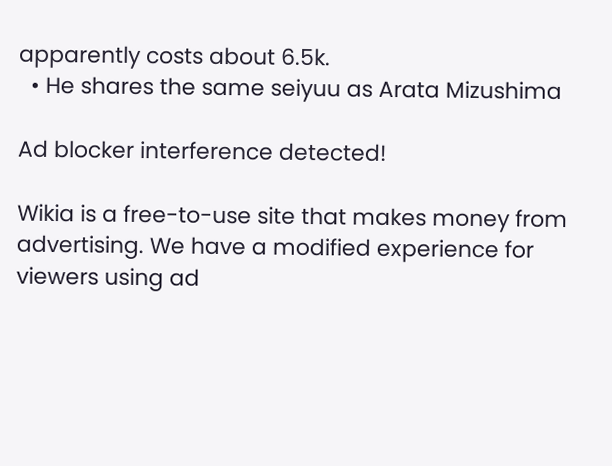apparently costs about 6.5k.
  • He shares the same seiyuu as Arata Mizushima

Ad blocker interference detected!

Wikia is a free-to-use site that makes money from advertising. We have a modified experience for viewers using ad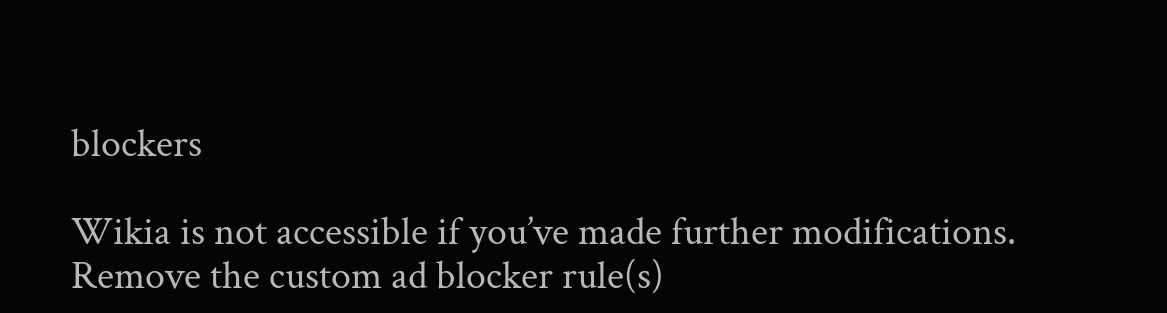blockers

Wikia is not accessible if you’ve made further modifications. Remove the custom ad blocker rule(s)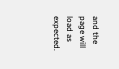and the page will load as expected.